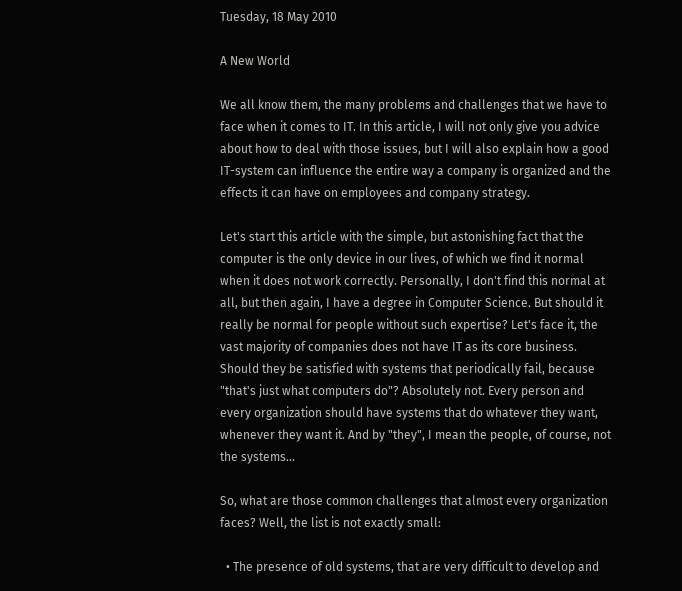Tuesday, 18 May 2010

A New World

We all know them, the many problems and challenges that we have to face when it comes to IT. In this article, I will not only give you advice about how to deal with those issues, but I will also explain how a good IT-system can influence the entire way a company is organized and the effects it can have on employees and company strategy.

Let's start this article with the simple, but astonishing fact that the computer is the only device in our lives, of which we find it normal when it does not work correctly. Personally, I don't find this normal at all, but then again, I have a degree in Computer Science. But should it really be normal for people without such expertise? Let's face it, the vast majority of companies does not have IT as its core business. Should they be satisfied with systems that periodically fail, because "that's just what computers do"? Absolutely not. Every person and every organization should have systems that do whatever they want, whenever they want it. And by "they", I mean the people, of course, not the systems...

So, what are those common challenges that almost every organization faces? Well, the list is not exactly small:

  • The presence of old systems, that are very difficult to develop and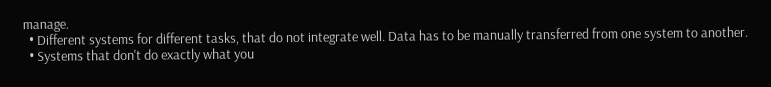manage.
  • Different systems for different tasks, that do not integrate well. Data has to be manually transferred from one system to another.
  • Systems that don't do exactly what you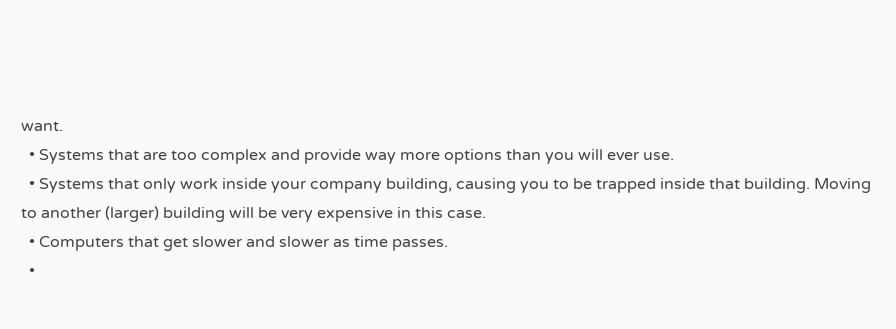want.
  • Systems that are too complex and provide way more options than you will ever use.
  • Systems that only work inside your company building, causing you to be trapped inside that building. Moving to another (larger) building will be very expensive in this case.
  • Computers that get slower and slower as time passes.
  •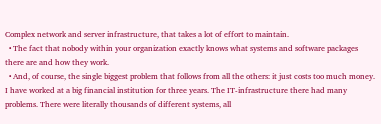Complex network and server infrastructure, that takes a lot of effort to maintain.
  • The fact that nobody within your organization exactly knows what systems and software packages there are and how they work.
  • And, of course, the single biggest problem that follows from all the others: it just costs too much money.
I have worked at a big financial institution for three years. The IT-infrastructure there had many problems. There were literally thousands of different systems, all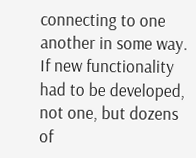connecting to one another in some way. If new functionality had to be developed, not one, but dozens of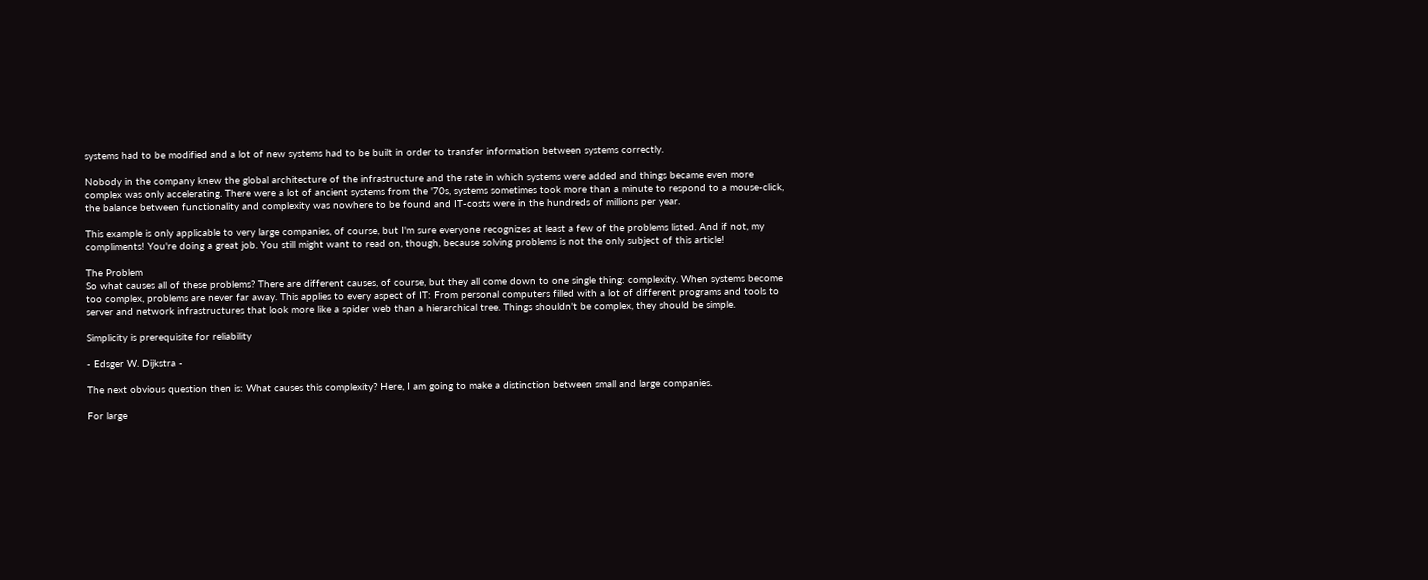systems had to be modified and a lot of new systems had to be built in order to transfer information between systems correctly.

Nobody in the company knew the global architecture of the infrastructure and the rate in which systems were added and things became even more complex was only accelerating. There were a lot of ancient systems from the '70s, systems sometimes took more than a minute to respond to a mouse-click, the balance between functionality and complexity was nowhere to be found and IT-costs were in the hundreds of millions per year.

This example is only applicable to very large companies, of course, but I'm sure everyone recognizes at least a few of the problems listed. And if not, my compliments! You're doing a great job. You still might want to read on, though, because solving problems is not the only subject of this article!

The Problem
So what causes all of these problems? There are different causes, of course, but they all come down to one single thing: complexity. When systems become too complex, problems are never far away. This applies to every aspect of IT: From personal computers filled with a lot of different programs and tools to server and network infrastructures that look more like a spider web than a hierarchical tree. Things shouldn't be complex, they should be simple.

Simplicity is prerequisite for reliability

- Edsger W. Dijkstra -

The next obvious question then is: What causes this complexity? Here, I am going to make a distinction between small and large companies.

For large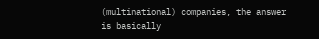(multinational) companies, the answer is basically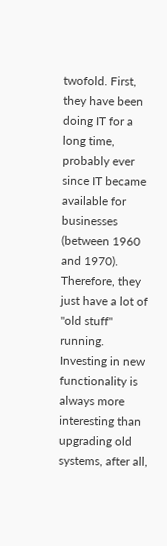twofold. First, they have been doing IT for a long time, probably ever since IT became available for businesses (between 1960 and 1970). Therefore, they just have a lot of "old stuff" running. Investing in new functionality is always more interesting than upgrading old systems, after all,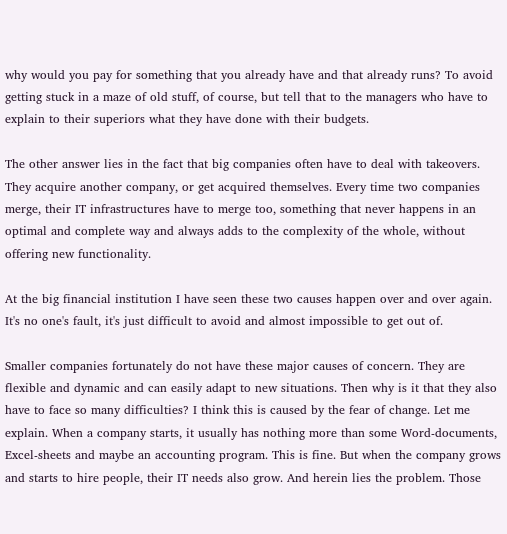why would you pay for something that you already have and that already runs? To avoid getting stuck in a maze of old stuff, of course, but tell that to the managers who have to explain to their superiors what they have done with their budgets.

The other answer lies in the fact that big companies often have to deal with takeovers. They acquire another company, or get acquired themselves. Every time two companies merge, their IT infrastructures have to merge too, something that never happens in an optimal and complete way and always adds to the complexity of the whole, without offering new functionality.

At the big financial institution I have seen these two causes happen over and over again. It's no one's fault, it's just difficult to avoid and almost impossible to get out of.

Smaller companies fortunately do not have these major causes of concern. They are flexible and dynamic and can easily adapt to new situations. Then why is it that they also have to face so many difficulties? I think this is caused by the fear of change. Let me explain. When a company starts, it usually has nothing more than some Word-documents, Excel-sheets and maybe an accounting program. This is fine. But when the company grows and starts to hire people, their IT needs also grow. And herein lies the problem. Those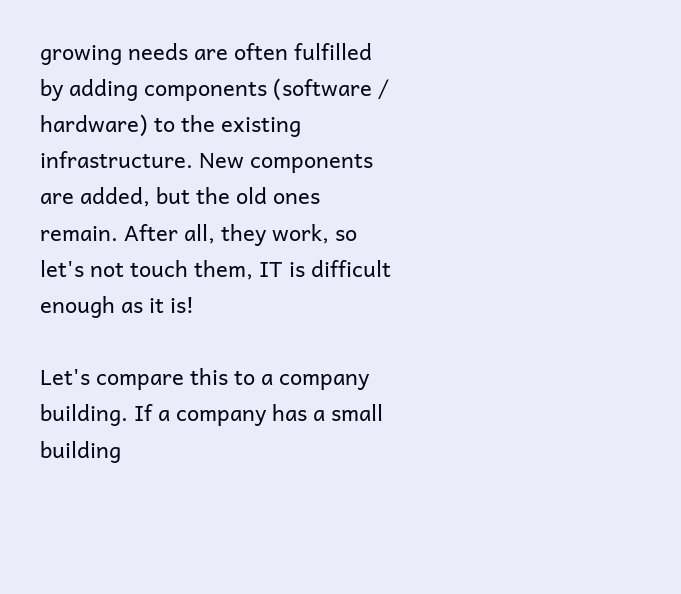growing needs are often fulfilled by adding components (software / hardware) to the existing infrastructure. New components are added, but the old ones remain. After all, they work, so let's not touch them, IT is difficult enough as it is!

Let's compare this to a company building. If a company has a small building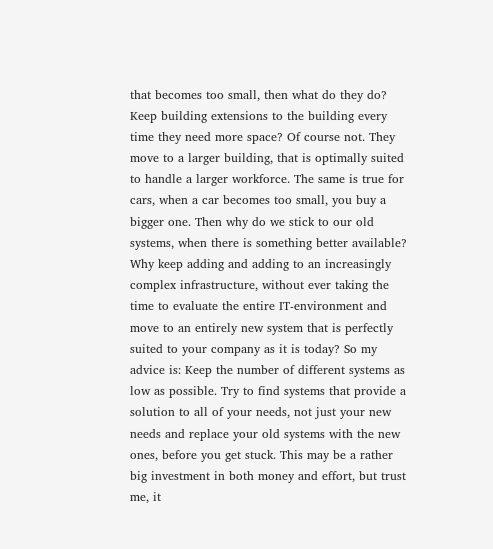that becomes too small, then what do they do? Keep building extensions to the building every time they need more space? Of course not. They move to a larger building, that is optimally suited to handle a larger workforce. The same is true for cars, when a car becomes too small, you buy a bigger one. Then why do we stick to our old systems, when there is something better available? Why keep adding and adding to an increasingly complex infrastructure, without ever taking the time to evaluate the entire IT-environment and move to an entirely new system that is perfectly suited to your company as it is today? So my advice is: Keep the number of different systems as low as possible. Try to find systems that provide a solution to all of your needs, not just your new needs and replace your old systems with the new ones, before you get stuck. This may be a rather big investment in both money and effort, but trust me, it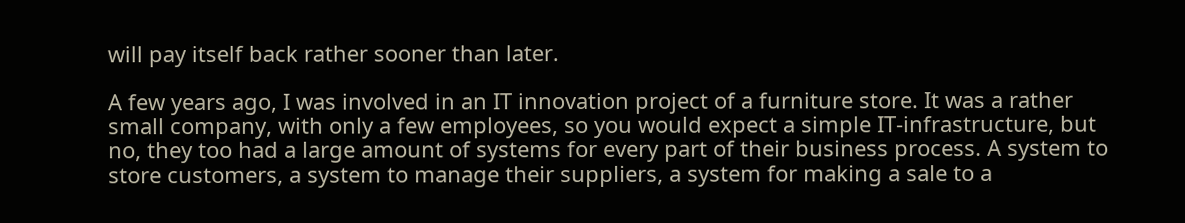will pay itself back rather sooner than later.

A few years ago, I was involved in an IT innovation project of a furniture store. It was a rather small company, with only a few employees, so you would expect a simple IT-infrastructure, but no, they too had a large amount of systems for every part of their business process. A system to store customers, a system to manage their suppliers, a system for making a sale to a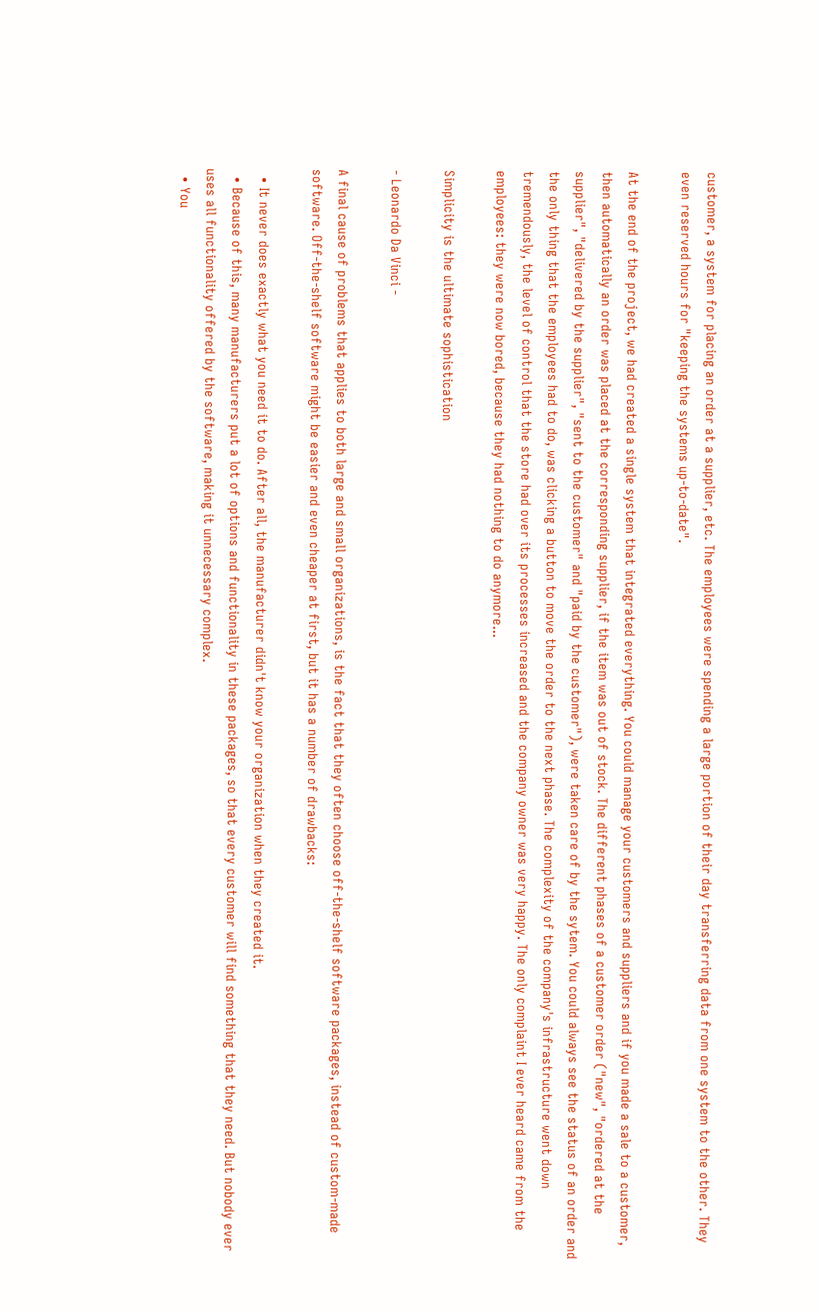customer, a system for placing an order at a supplier, etc. The employees were spending a large portion of their day transferring data from one system to the other. They even reserved hours for "keeping the systems up-to-date".

At the end of the project, we had created a single system that integrated everything. You could manage your customers and suppliers and if you made a sale to a customer, then automatically an order was placed at the corresponding supplier, if the item was out of stock. The different phases of a customer order ("new", "ordered at the supplier", "delivered by the supplier", "sent to the customer" and "paid by the customer"), were taken care of by the sytem. You could always see the status of an order and the only thing that the employees had to do, was clicking a button to move the order to the next phase. The complexity of the company's infrastructure went down tremendously, the level of control that the store had over its processes increased and the company owner was very happy. The only complaint I ever heard came from the employees: they were now bored, because they had nothing to do anymore...

Simplicity is the ultimate sophistication

- Leonardo Da Vinci -

A final cause of problems that applies to both large and small organizations, is the fact that they often choose off-the-shelf software packages, instead of custom-made software. Off-the-shelf software might be easier and even cheaper at first, but it has a number of drawbacks:

  • It never does exactly what you need it to do. After all, the manufacturer didn't know your organization when they created it.
  • Because of this, many manufacturers put a lot of options and functionality in these packages, so that every customer will find something that they need. But nobody ever uses all functionality offered by the software, making it unnecessary complex.
  • You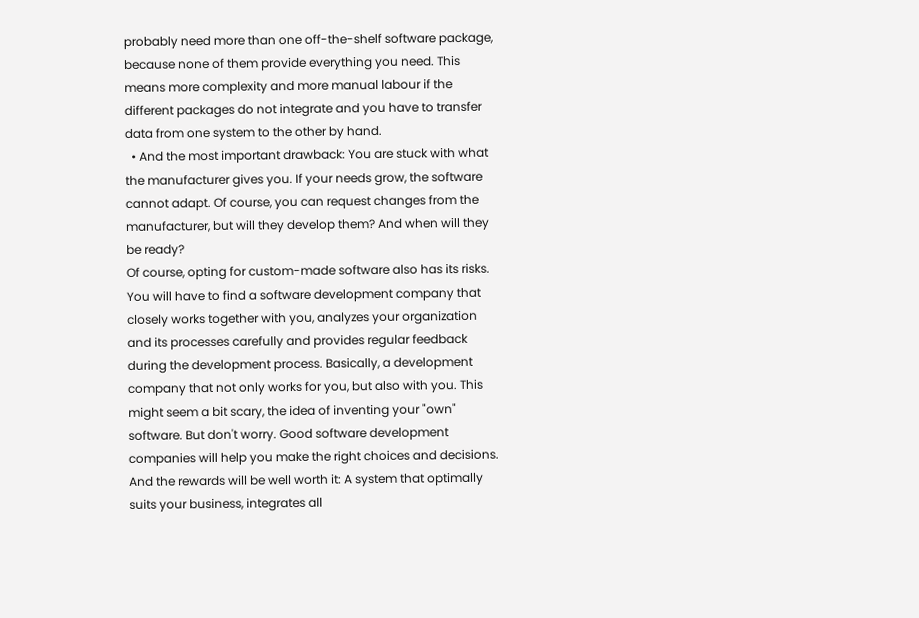probably need more than one off-the-shelf software package, because none of them provide everything you need. This means more complexity and more manual labour if the different packages do not integrate and you have to transfer data from one system to the other by hand.
  • And the most important drawback: You are stuck with what the manufacturer gives you. If your needs grow, the software cannot adapt. Of course, you can request changes from the manufacturer, but will they develop them? And when will they be ready?
Of course, opting for custom-made software also has its risks. You will have to find a software development company that closely works together with you, analyzes your organization and its processes carefully and provides regular feedback during the development process. Basically, a development company that not only works for you, but also with you. This might seem a bit scary, the idea of inventing your "own" software. But don't worry. Good software development companies will help you make the right choices and decisions. And the rewards will be well worth it: A system that optimally suits your business, integrates all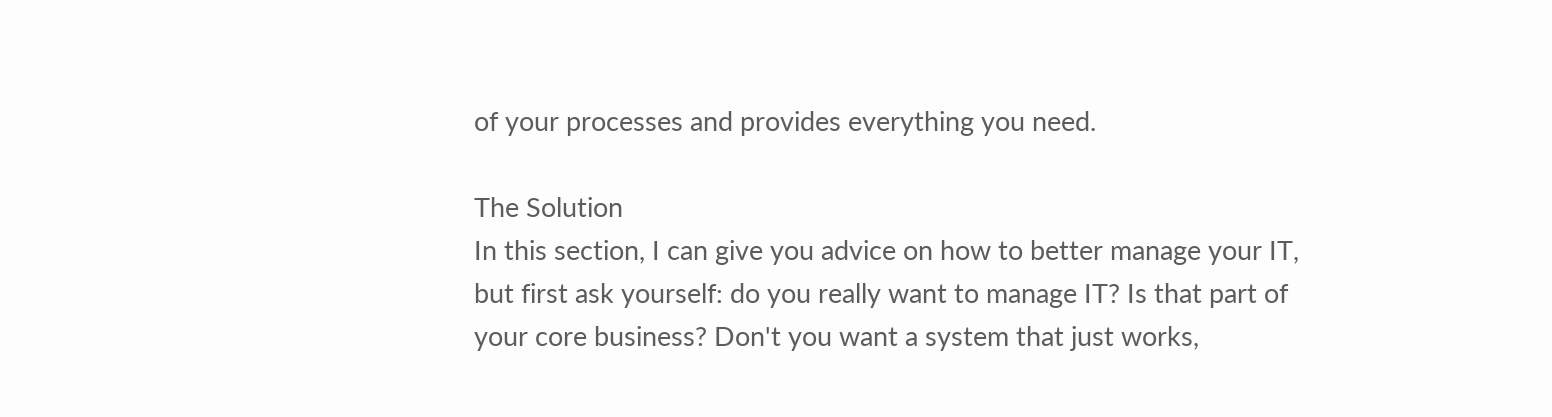of your processes and provides everything you need.

The Solution
In this section, I can give you advice on how to better manage your IT, but first ask yourself: do you really want to manage IT? Is that part of your core business? Don't you want a system that just works,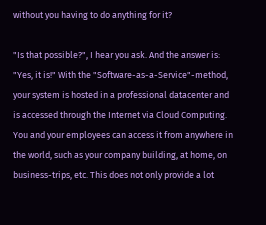without you having to do anything for it?

"Is that possible?", I hear you ask. And the answer is: "Yes, it is!" With the "Software-as-a-Service"-method, your system is hosted in a professional datacenter and is accessed through the Internet via Cloud Computing. You and your employees can access it from anywhere in the world, such as your company building, at home, on business-trips, etc. This does not only provide a lot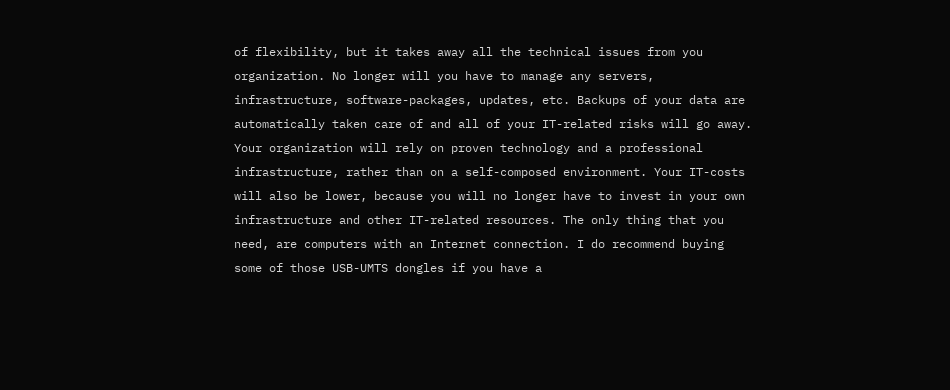of flexibility, but it takes away all the technical issues from you organization. No longer will you have to manage any servers, infrastructure, software-packages, updates, etc. Backups of your data are automatically taken care of and all of your IT-related risks will go away. Your organization will rely on proven technology and a professional infrastructure, rather than on a self-composed environment. Your IT-costs will also be lower, because you will no longer have to invest in your own infrastructure and other IT-related resources. The only thing that you need, are computers with an Internet connection. I do recommend buying some of those USB-UMTS dongles if you have a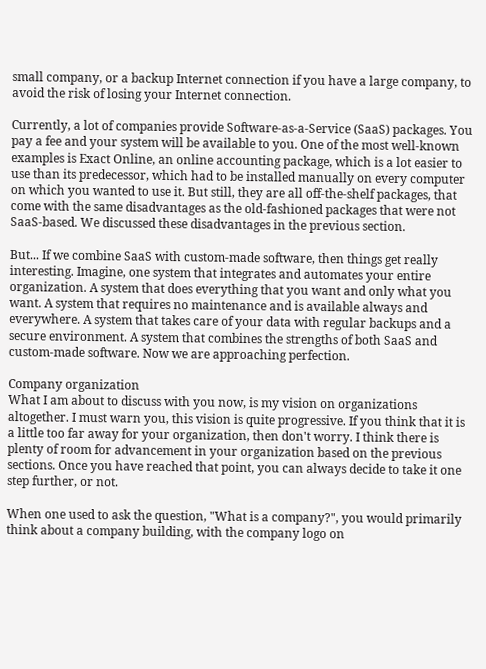small company, or a backup Internet connection if you have a large company, to avoid the risk of losing your Internet connection.

Currently, a lot of companies provide Software-as-a-Service (SaaS) packages. You pay a fee and your system will be available to you. One of the most well-known examples is Exact Online, an online accounting package, which is a lot easier to use than its predecessor, which had to be installed manually on every computer on which you wanted to use it. But still, they are all off-the-shelf packages, that come with the same disadvantages as the old-fashioned packages that were not SaaS-based. We discussed these disadvantages in the previous section.

But... If we combine SaaS with custom-made software, then things get really interesting. Imagine, one system that integrates and automates your entire organization. A system that does everything that you want and only what you want. A system that requires no maintenance and is available always and everywhere. A system that takes care of your data with regular backups and a secure environment. A system that combines the strengths of both SaaS and custom-made software. Now we are approaching perfection.

Company organization
What I am about to discuss with you now, is my vision on organizations altogether. I must warn you, this vision is quite progressive. If you think that it is a little too far away for your organization, then don't worry. I think there is plenty of room for advancement in your organization based on the previous sections. Once you have reached that point, you can always decide to take it one step further, or not.

When one used to ask the question, "What is a company?", you would primarily think about a company building, with the company logo on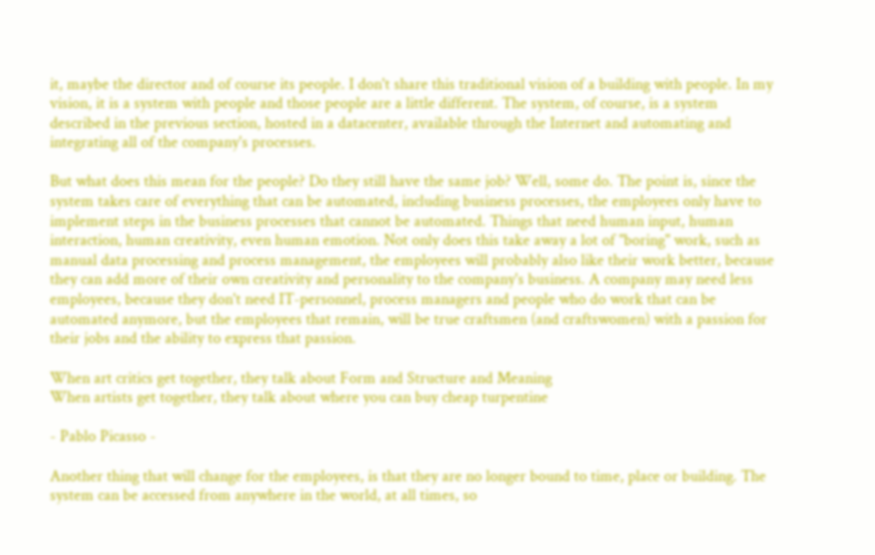it, maybe the director and of course its people. I don't share this traditional vision of a building with people. In my vision, it is a system with people and those people are a little different. The system, of course, is a system described in the previous section, hosted in a datacenter, available through the Internet and automating and integrating all of the company's processes.

But what does this mean for the people? Do they still have the same job? Well, some do. The point is, since the system takes care of everything that can be automated, including business processes, the employees only have to implement steps in the business processes that cannot be automated. Things that need human input, human interaction, human creativity, even human emotion. Not only does this take away a lot of "boring" work, such as manual data processing and process management, the employees will probably also like their work better, because they can add more of their own creativity and personality to the company's business. A company may need less employees, because they don't need IT-personnel, process managers and people who do work that can be automated anymore, but the employees that remain, will be true craftsmen (and craftswomen) with a passion for their jobs and the ability to express that passion.

When art critics get together, they talk about Form and Structure and Meaning
When artists get together, they talk about where you can buy cheap turpentine

- Pablo Picasso -

Another thing that will change for the employees, is that they are no longer bound to time, place or building. The system can be accessed from anywhere in the world, at all times, so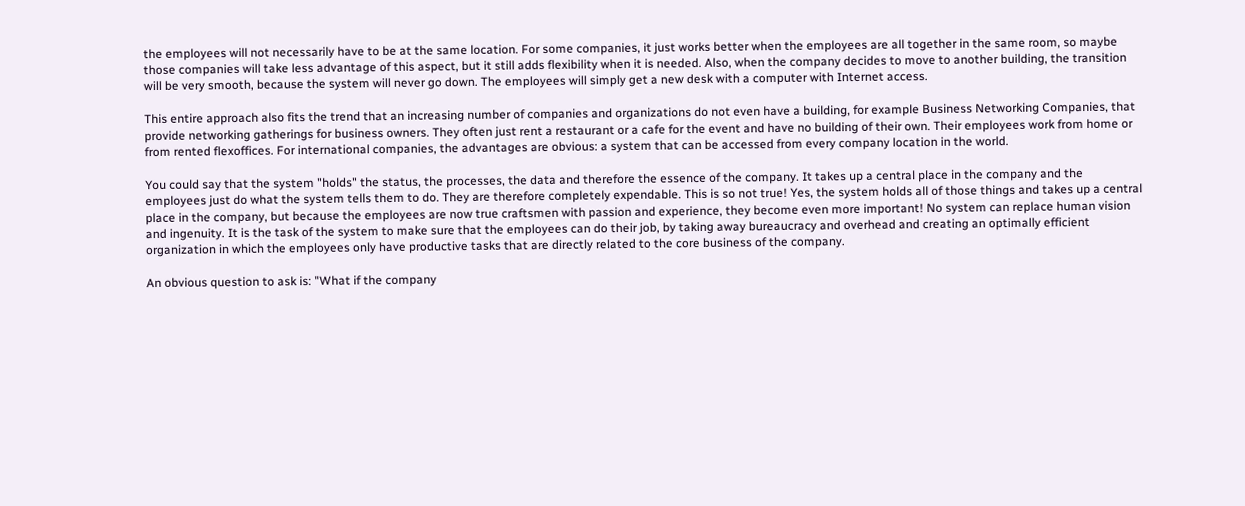the employees will not necessarily have to be at the same location. For some companies, it just works better when the employees are all together in the same room, so maybe those companies will take less advantage of this aspect, but it still adds flexibility when it is needed. Also, when the company decides to move to another building, the transition will be very smooth, because the system will never go down. The employees will simply get a new desk with a computer with Internet access.

This entire approach also fits the trend that an increasing number of companies and organizations do not even have a building, for example Business Networking Companies, that provide networking gatherings for business owners. They often just rent a restaurant or a cafe for the event and have no building of their own. Their employees work from home or from rented flexoffices. For international companies, the advantages are obvious: a system that can be accessed from every company location in the world.

You could say that the system "holds" the status, the processes, the data and therefore the essence of the company. It takes up a central place in the company and the employees just do what the system tells them to do. They are therefore completely expendable. This is so not true! Yes, the system holds all of those things and takes up a central place in the company, but because the employees are now true craftsmen with passion and experience, they become even more important! No system can replace human vision and ingenuity. It is the task of the system to make sure that the employees can do their job, by taking away bureaucracy and overhead and creating an optimally efficient organization in which the employees only have productive tasks that are directly related to the core business of the company.

An obvious question to ask is: "What if the company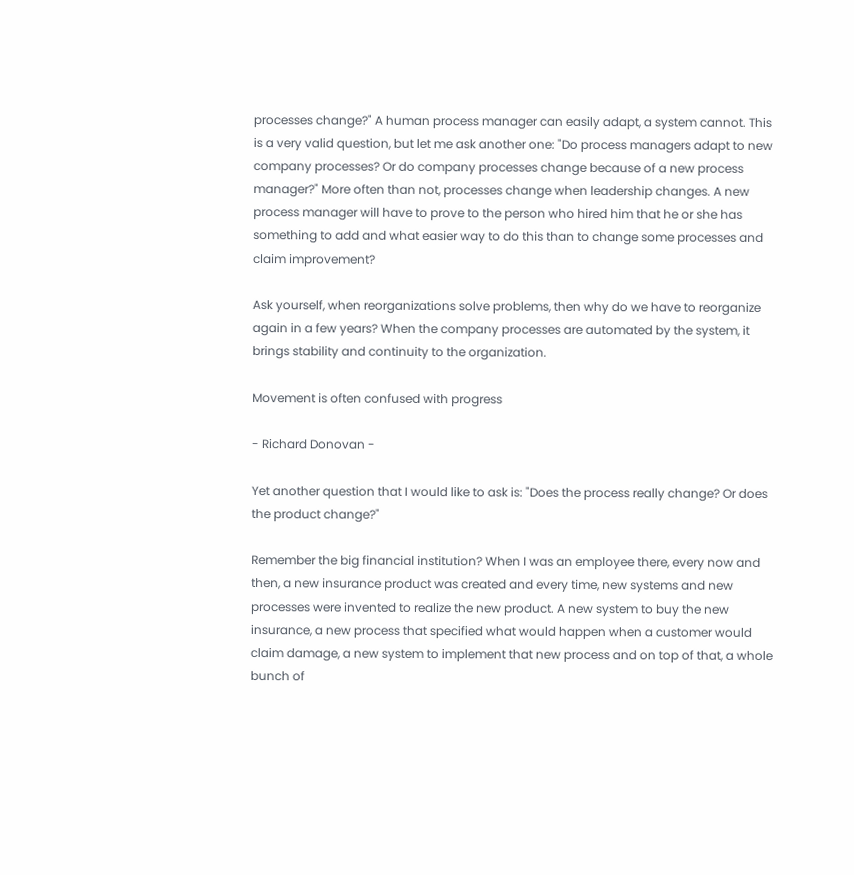processes change?" A human process manager can easily adapt, a system cannot. This is a very valid question, but let me ask another one: "Do process managers adapt to new company processes? Or do company processes change because of a new process manager?" More often than not, processes change when leadership changes. A new process manager will have to prove to the person who hired him that he or she has something to add and what easier way to do this than to change some processes and claim improvement?

Ask yourself, when reorganizations solve problems, then why do we have to reorganize again in a few years? When the company processes are automated by the system, it brings stability and continuity to the organization.

Movement is often confused with progress

- Richard Donovan -

Yet another question that I would like to ask is: "Does the process really change? Or does the product change?"

Remember the big financial institution? When I was an employee there, every now and then, a new insurance product was created and every time, new systems and new processes were invented to realize the new product. A new system to buy the new insurance, a new process that specified what would happen when a customer would claim damage, a new system to implement that new process and on top of that, a whole bunch of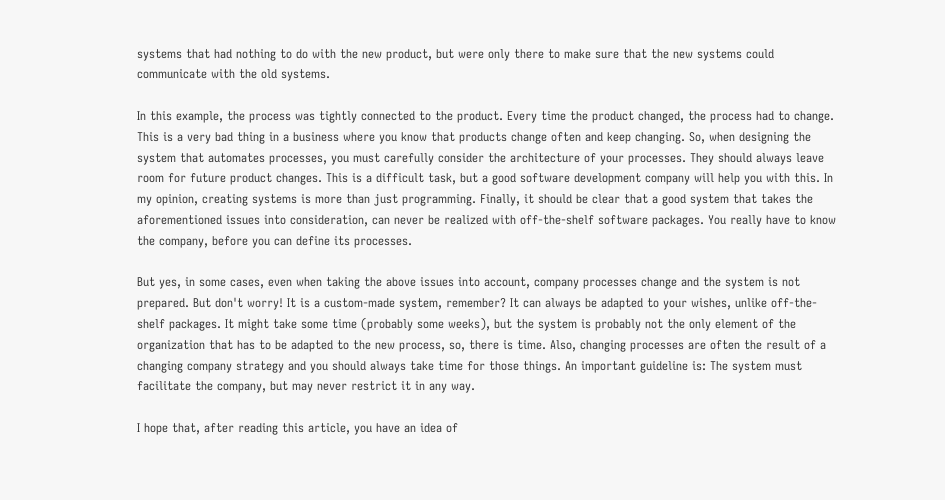systems that had nothing to do with the new product, but were only there to make sure that the new systems could communicate with the old systems.

In this example, the process was tightly connected to the product. Every time the product changed, the process had to change. This is a very bad thing in a business where you know that products change often and keep changing. So, when designing the system that automates processes, you must carefully consider the architecture of your processes. They should always leave room for future product changes. This is a difficult task, but a good software development company will help you with this. In my opinion, creating systems is more than just programming. Finally, it should be clear that a good system that takes the aforementioned issues into consideration, can never be realized with off-the-shelf software packages. You really have to know the company, before you can define its processes.

But yes, in some cases, even when taking the above issues into account, company processes change and the system is not prepared. But don't worry! It is a custom-made system, remember? It can always be adapted to your wishes, unlike off-the-shelf packages. It might take some time (probably some weeks), but the system is probably not the only element of the organization that has to be adapted to the new process, so, there is time. Also, changing processes are often the result of a changing company strategy and you should always take time for those things. An important guideline is: The system must facilitate the company, but may never restrict it in any way.

I hope that, after reading this article, you have an idea of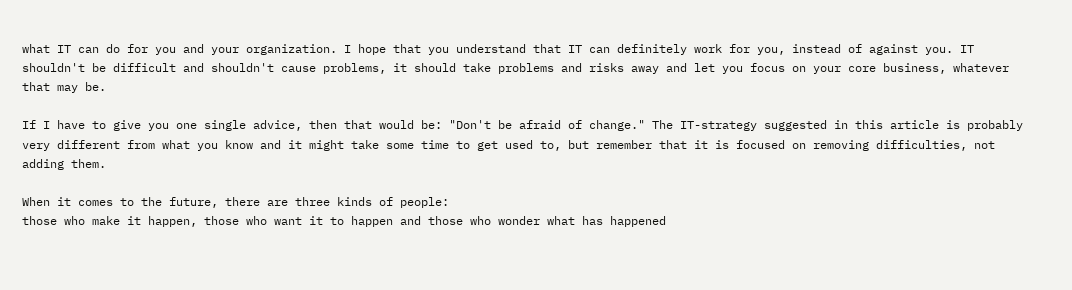what IT can do for you and your organization. I hope that you understand that IT can definitely work for you, instead of against you. IT shouldn't be difficult and shouldn't cause problems, it should take problems and risks away and let you focus on your core business, whatever that may be.

If I have to give you one single advice, then that would be: "Don't be afraid of change." The IT-strategy suggested in this article is probably very different from what you know and it might take some time to get used to, but remember that it is focused on removing difficulties, not adding them.

When it comes to the future, there are three kinds of people:
those who make it happen, those who want it to happen and those who wonder what has happened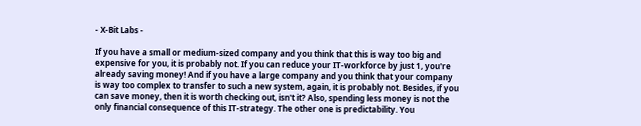- X-Bit Labs -

If you have a small or medium-sized company and you think that this is way too big and expensive for you, it is probably not. If you can reduce your IT-workforce by just 1, you're already saving money! And if you have a large company and you think that your company is way too complex to transfer to such a new system, again, it is probably not. Besides, if you can save money, then it is worth checking out, isn't it? Also, spending less money is not the only financial consequence of this IT-strategy. The other one is predictability. You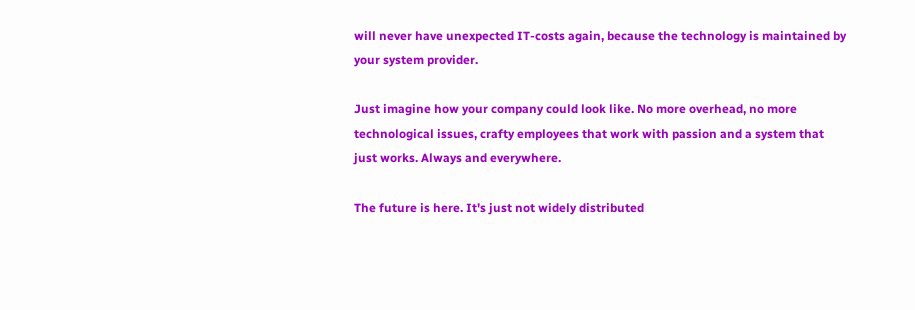will never have unexpected IT-costs again, because the technology is maintained by your system provider.

Just imagine how your company could look like. No more overhead, no more technological issues, crafty employees that work with passion and a system that just works. Always and everywhere.

The future is here. It's just not widely distributed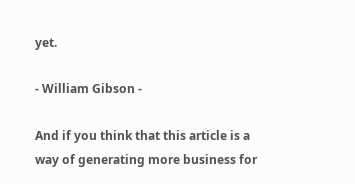yet.

- William Gibson -

And if you think that this article is a way of generating more business for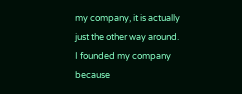my company, it is actually just the other way around. I founded my company because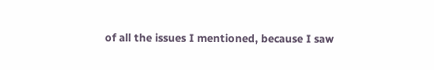of all the issues I mentioned, because I saw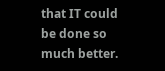that IT could be done so much better.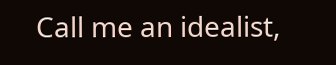Call me an idealist,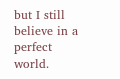but I still believe in a perfect world.